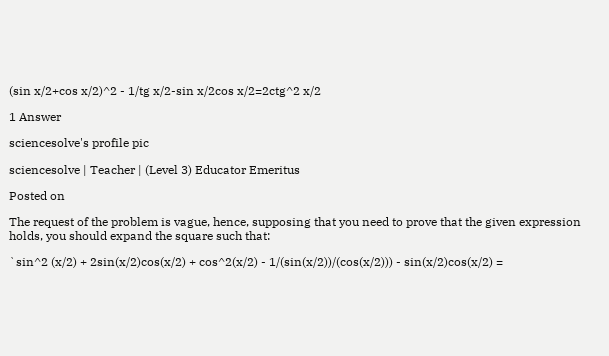(sin x/2+cos x/2)^2 - 1/tg x/2-sin x/2cos x/2=2ctg^2 x/2

1 Answer

sciencesolve's profile pic

sciencesolve | Teacher | (Level 3) Educator Emeritus

Posted on

The request of the problem is vague, hence, supposing that you need to prove that the given expression holds, you should expand the square such that:

`sin^2 (x/2) + 2sin(x/2)cos(x/2) + cos^2(x/2) - 1/(sin(x/2))/(cos(x/2))) - sin(x/2)cos(x/2) =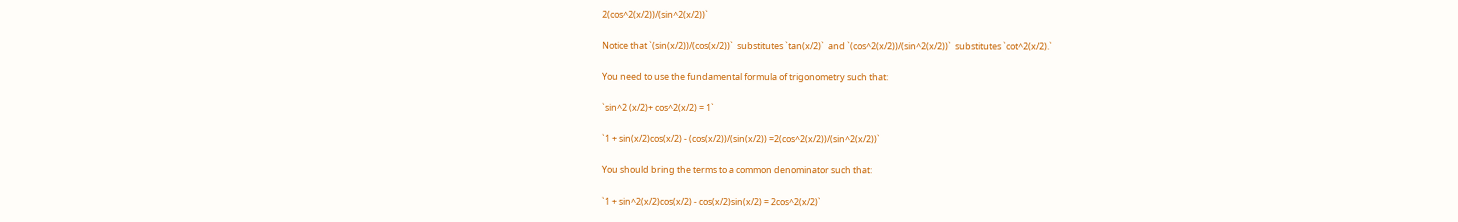2(cos^2(x/2))/(sin^2(x/2))`

Notice that `(sin(x/2))/(cos(x/2))`  substitutes `tan(x/2)`  and `(cos^2(x/2))/(sin^2(x/2))`  substitutes `cot^2(x/2).`

You need to use the fundamental formula of trigonometry such that:

`sin^2 (x/2)+ cos^2(x/2) = 1`

`1 + sin(x/2)cos(x/2) - (cos(x/2))/(sin(x/2)) =2(cos^2(x/2))/(sin^2(x/2))`

You should bring the terms to a common denominator such that:

`1 + sin^2(x/2)cos(x/2) - cos(x/2)sin(x/2) = 2cos^2(x/2)`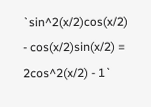`sin^2(x/2)cos(x/2) - cos(x/2)sin(x/2) = 2cos^2(x/2) - 1`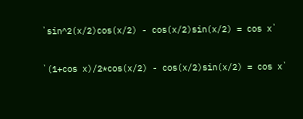`sin^2(x/2)cos(x/2) - cos(x/2)sin(x/2) = cos x`

`(1+cos x)/2*cos(x/2) - cos(x/2)sin(x/2) = cos x`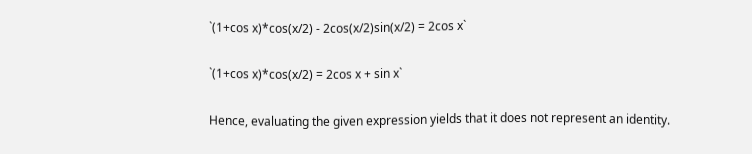`(1+cos x)*cos(x/2) - 2cos(x/2)sin(x/2) = 2cos x`

`(1+cos x)*cos(x/2) = 2cos x + sin x`

Hence, evaluating the given expression yields that it does not represent an identity.